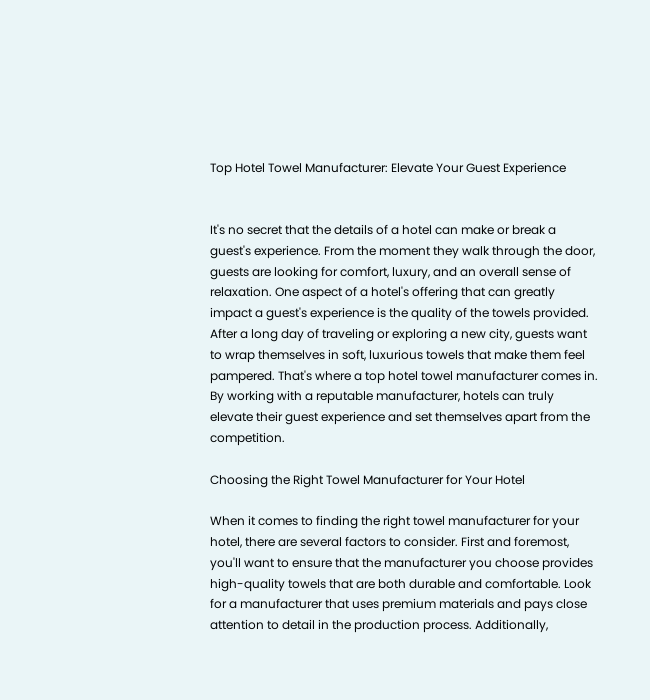Top Hotel Towel Manufacturer: Elevate Your Guest Experience


It's no secret that the details of a hotel can make or break a guest's experience. From the moment they walk through the door, guests are looking for comfort, luxury, and an overall sense of relaxation. One aspect of a hotel's offering that can greatly impact a guest's experience is the quality of the towels provided. After a long day of traveling or exploring a new city, guests want to wrap themselves in soft, luxurious towels that make them feel pampered. That's where a top hotel towel manufacturer comes in. By working with a reputable manufacturer, hotels can truly elevate their guest experience and set themselves apart from the competition.

Choosing the Right Towel Manufacturer for Your Hotel

When it comes to finding the right towel manufacturer for your hotel, there are several factors to consider. First and foremost, you'll want to ensure that the manufacturer you choose provides high-quality towels that are both durable and comfortable. Look for a manufacturer that uses premium materials and pays close attention to detail in the production process. Additionally,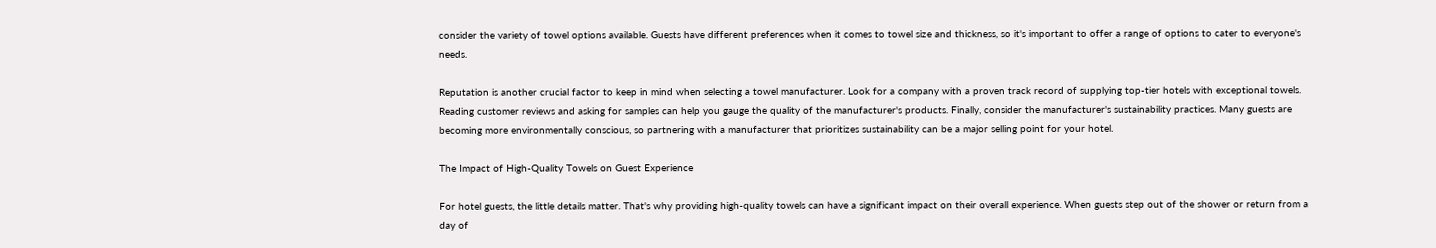consider the variety of towel options available. Guests have different preferences when it comes to towel size and thickness, so it's important to offer a range of options to cater to everyone's needs.

Reputation is another crucial factor to keep in mind when selecting a towel manufacturer. Look for a company with a proven track record of supplying top-tier hotels with exceptional towels. Reading customer reviews and asking for samples can help you gauge the quality of the manufacturer's products. Finally, consider the manufacturer's sustainability practices. Many guests are becoming more environmentally conscious, so partnering with a manufacturer that prioritizes sustainability can be a major selling point for your hotel.

The Impact of High-Quality Towels on Guest Experience

For hotel guests, the little details matter. That's why providing high-quality towels can have a significant impact on their overall experience. When guests step out of the shower or return from a day of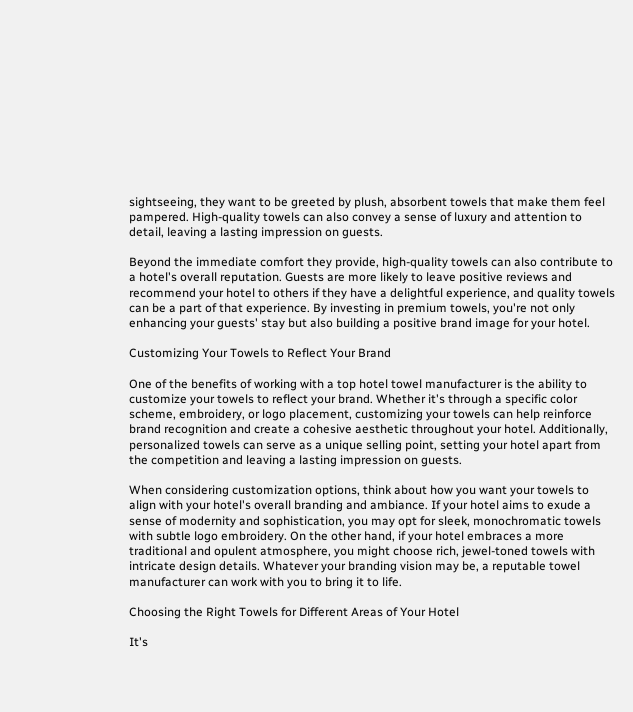sightseeing, they want to be greeted by plush, absorbent towels that make them feel pampered. High-quality towels can also convey a sense of luxury and attention to detail, leaving a lasting impression on guests.

Beyond the immediate comfort they provide, high-quality towels can also contribute to a hotel's overall reputation. Guests are more likely to leave positive reviews and recommend your hotel to others if they have a delightful experience, and quality towels can be a part of that experience. By investing in premium towels, you're not only enhancing your guests' stay but also building a positive brand image for your hotel.

Customizing Your Towels to Reflect Your Brand

One of the benefits of working with a top hotel towel manufacturer is the ability to customize your towels to reflect your brand. Whether it's through a specific color scheme, embroidery, or logo placement, customizing your towels can help reinforce brand recognition and create a cohesive aesthetic throughout your hotel. Additionally, personalized towels can serve as a unique selling point, setting your hotel apart from the competition and leaving a lasting impression on guests.

When considering customization options, think about how you want your towels to align with your hotel's overall branding and ambiance. If your hotel aims to exude a sense of modernity and sophistication, you may opt for sleek, monochromatic towels with subtle logo embroidery. On the other hand, if your hotel embraces a more traditional and opulent atmosphere, you might choose rich, jewel-toned towels with intricate design details. Whatever your branding vision may be, a reputable towel manufacturer can work with you to bring it to life.

Choosing the Right Towels for Different Areas of Your Hotel

It's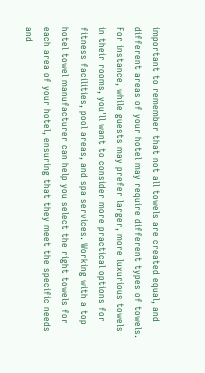important to remember that not all towels are created equal, and different areas of your hotel may require different types of towels. For instance, while guests may prefer larger, more luxurious towels in their rooms, you'll want to consider more practical options for fitness facilities, pool areas, and spa services. Working with a top hotel towel manufacturer can help you select the right towels for each area of your hotel, ensuring that they meet the specific needs and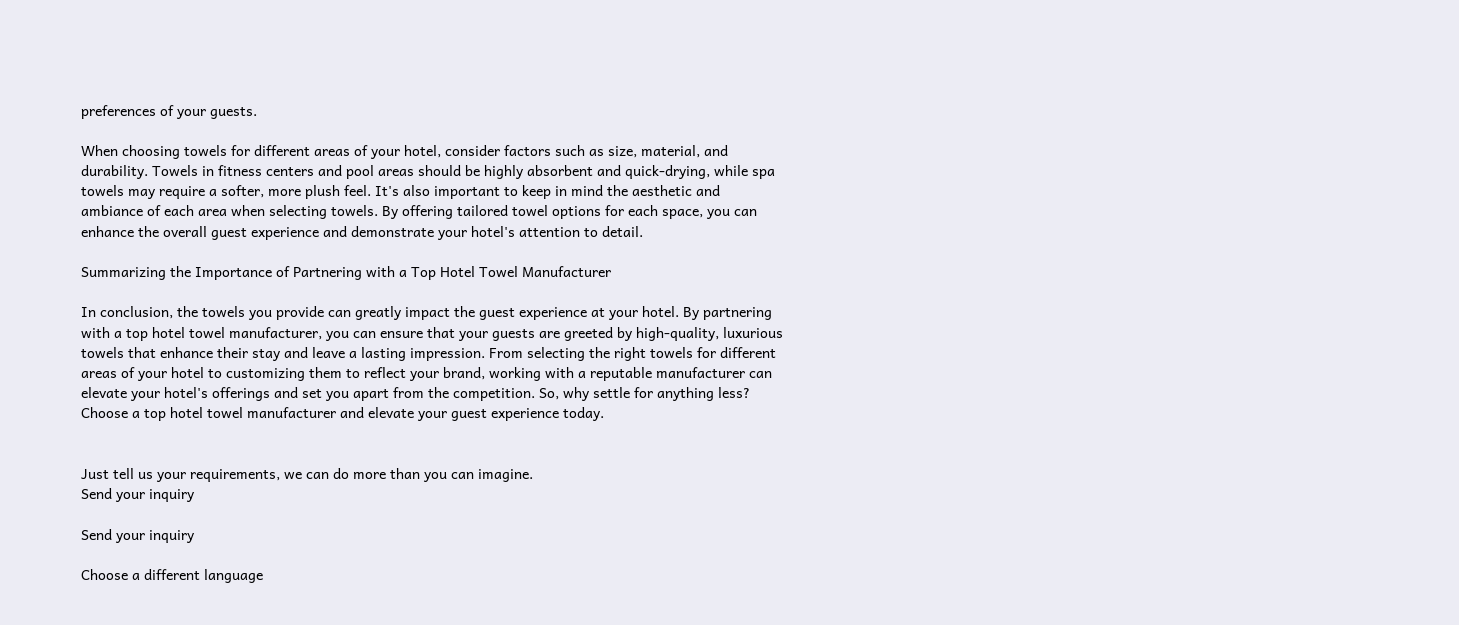preferences of your guests.

When choosing towels for different areas of your hotel, consider factors such as size, material, and durability. Towels in fitness centers and pool areas should be highly absorbent and quick-drying, while spa towels may require a softer, more plush feel. It's also important to keep in mind the aesthetic and ambiance of each area when selecting towels. By offering tailored towel options for each space, you can enhance the overall guest experience and demonstrate your hotel's attention to detail.

Summarizing the Importance of Partnering with a Top Hotel Towel Manufacturer

In conclusion, the towels you provide can greatly impact the guest experience at your hotel. By partnering with a top hotel towel manufacturer, you can ensure that your guests are greeted by high-quality, luxurious towels that enhance their stay and leave a lasting impression. From selecting the right towels for different areas of your hotel to customizing them to reflect your brand, working with a reputable manufacturer can elevate your hotel's offerings and set you apart from the competition. So, why settle for anything less? Choose a top hotel towel manufacturer and elevate your guest experience today.


Just tell us your requirements, we can do more than you can imagine.
Send your inquiry

Send your inquiry

Choose a different language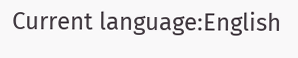Current language:English